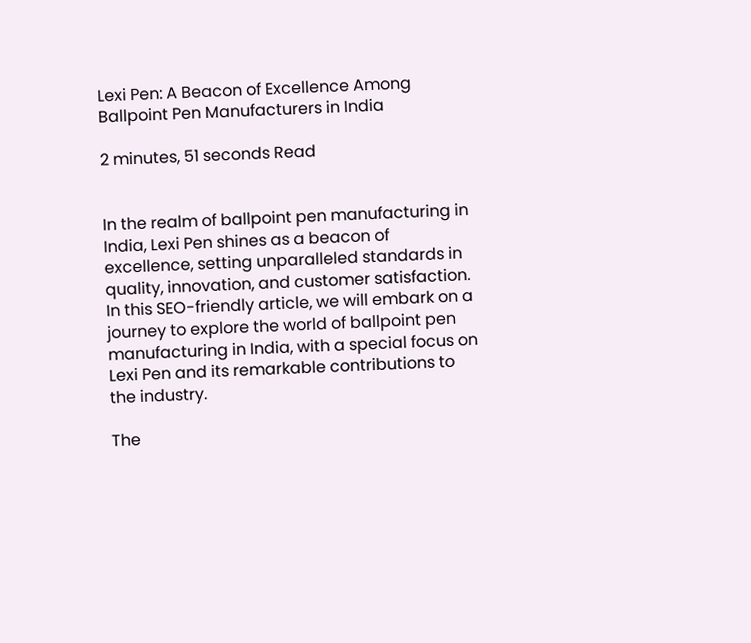Lexi Pen: A Beacon of Excellence Among Ballpoint Pen Manufacturers in India

2 minutes, 51 seconds Read


In the realm of ballpoint pen manufacturing in India, Lexi Pen shines as a beacon of excellence, setting unparalleled standards in quality, innovation, and customer satisfaction. In this SEO-friendly article, we will embark on a journey to explore the world of ballpoint pen manufacturing in India, with a special focus on Lexi Pen and its remarkable contributions to the industry.

The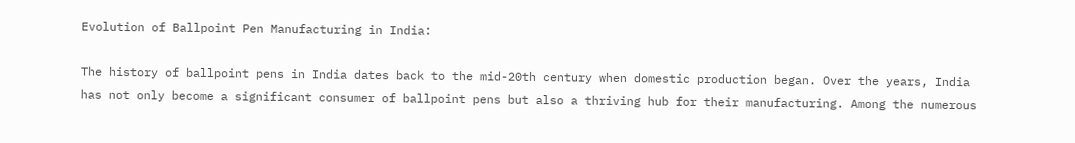Evolution of Ballpoint Pen Manufacturing in India:

The history of ballpoint pens in India dates back to the mid-20th century when domestic production began. Over the years, India has not only become a significant consumer of ballpoint pens but also a thriving hub for their manufacturing. Among the numerous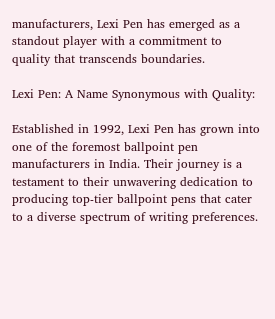manufacturers, Lexi Pen has emerged as a standout player with a commitment to quality that transcends boundaries.

Lexi Pen: A Name Synonymous with Quality:

Established in 1992, Lexi Pen has grown into one of the foremost ballpoint pen manufacturers in India. Their journey is a testament to their unwavering dedication to producing top-tier ballpoint pens that cater to a diverse spectrum of writing preferences.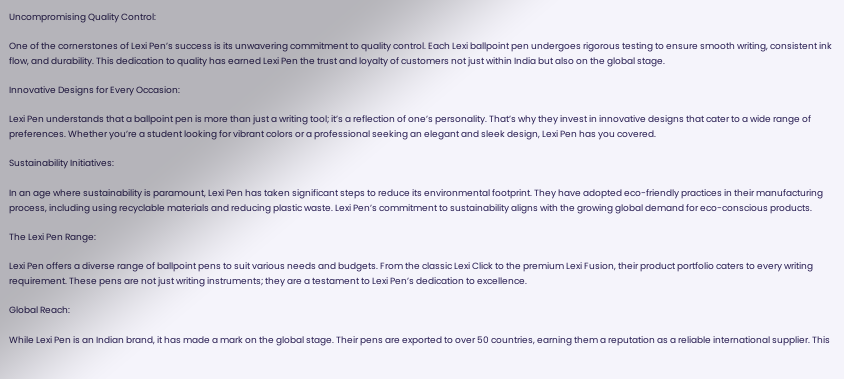Uncompromising Quality Control:

One of the cornerstones of Lexi Pen’s success is its unwavering commitment to quality control. Each Lexi ballpoint pen undergoes rigorous testing to ensure smooth writing, consistent ink flow, and durability. This dedication to quality has earned Lexi Pen the trust and loyalty of customers not just within India but also on the global stage.

Innovative Designs for Every Occasion:

Lexi Pen understands that a ballpoint pen is more than just a writing tool; it’s a reflection of one’s personality. That’s why they invest in innovative designs that cater to a wide range of preferences. Whether you’re a student looking for vibrant colors or a professional seeking an elegant and sleek design, Lexi Pen has you covered.

Sustainability Initiatives:

In an age where sustainability is paramount, Lexi Pen has taken significant steps to reduce its environmental footprint. They have adopted eco-friendly practices in their manufacturing process, including using recyclable materials and reducing plastic waste. Lexi Pen’s commitment to sustainability aligns with the growing global demand for eco-conscious products.

The Lexi Pen Range:

Lexi Pen offers a diverse range of ballpoint pens to suit various needs and budgets. From the classic Lexi Click to the premium Lexi Fusion, their product portfolio caters to every writing requirement. These pens are not just writing instruments; they are a testament to Lexi Pen’s dedication to excellence.

Global Reach:

While Lexi Pen is an Indian brand, it has made a mark on the global stage. Their pens are exported to over 50 countries, earning them a reputation as a reliable international supplier. This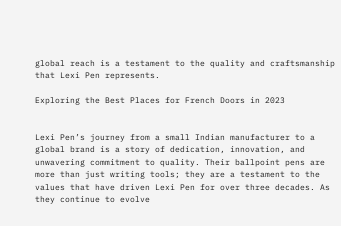global reach is a testament to the quality and craftsmanship that Lexi Pen represents.

Exploring the Best Places for French Doors in 2023


Lexi Pen’s journey from a small Indian manufacturer to a global brand is a story of dedication, innovation, and unwavering commitment to quality. Their ballpoint pens are more than just writing tools; they are a testament to the values that have driven Lexi Pen for over three decades. As they continue to evolve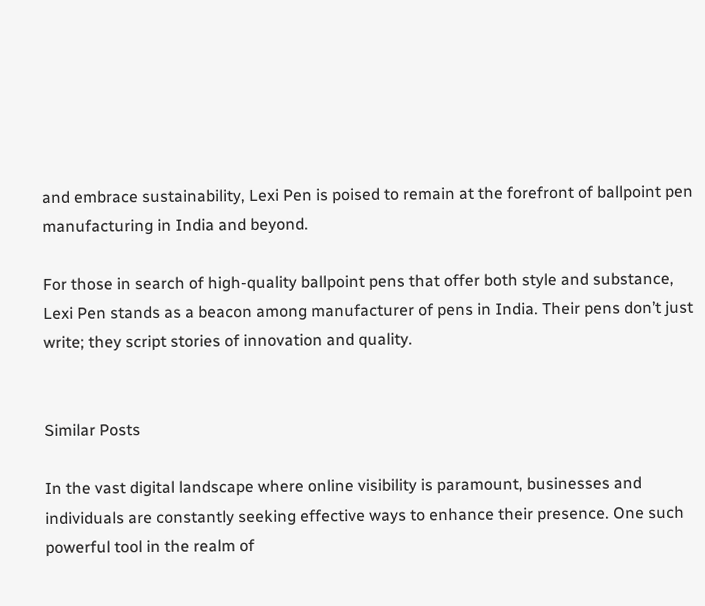and embrace sustainability, Lexi Pen is poised to remain at the forefront of ballpoint pen manufacturing in India and beyond.

For those in search of high-quality ballpoint pens that offer both style and substance, Lexi Pen stands as a beacon among manufacturer of pens in India. Their pens don’t just write; they script stories of innovation and quality.


Similar Posts

In the vast digital landscape where online visibility is paramount, businesses and individuals are constantly seeking effective ways to enhance their presence. One such powerful tool in the realm of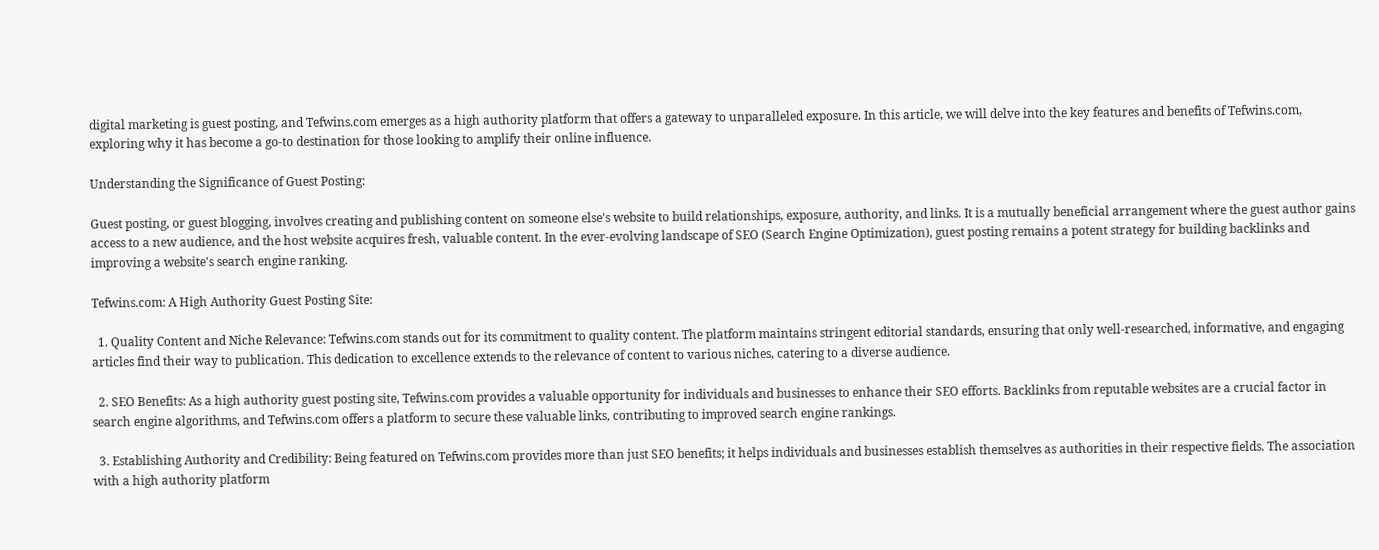digital marketing is guest posting, and Tefwins.com emerges as a high authority platform that offers a gateway to unparalleled exposure. In this article, we will delve into the key features and benefits of Tefwins.com, exploring why it has become a go-to destination for those looking to amplify their online influence.

Understanding the Significance of Guest Posting:

Guest posting, or guest blogging, involves creating and publishing content on someone else's website to build relationships, exposure, authority, and links. It is a mutually beneficial arrangement where the guest author gains access to a new audience, and the host website acquires fresh, valuable content. In the ever-evolving landscape of SEO (Search Engine Optimization), guest posting remains a potent strategy for building backlinks and improving a website's search engine ranking.

Tefwins.com: A High Authority Guest Posting Site:

  1. Quality Content and Niche Relevance: Tefwins.com stands out for its commitment to quality content. The platform maintains stringent editorial standards, ensuring that only well-researched, informative, and engaging articles find their way to publication. This dedication to excellence extends to the relevance of content to various niches, catering to a diverse audience.

  2. SEO Benefits: As a high authority guest posting site, Tefwins.com provides a valuable opportunity for individuals and businesses to enhance their SEO efforts. Backlinks from reputable websites are a crucial factor in search engine algorithms, and Tefwins.com offers a platform to secure these valuable links, contributing to improved search engine rankings.

  3. Establishing Authority and Credibility: Being featured on Tefwins.com provides more than just SEO benefits; it helps individuals and businesses establish themselves as authorities in their respective fields. The association with a high authority platform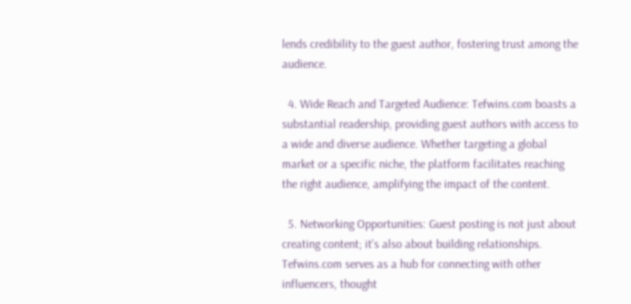lends credibility to the guest author, fostering trust among the audience.

  4. Wide Reach and Targeted Audience: Tefwins.com boasts a substantial readership, providing guest authors with access to a wide and diverse audience. Whether targeting a global market or a specific niche, the platform facilitates reaching the right audience, amplifying the impact of the content.

  5. Networking Opportunities: Guest posting is not just about creating content; it's also about building relationships. Tefwins.com serves as a hub for connecting with other influencers, thought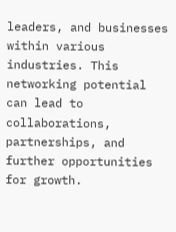leaders, and businesses within various industries. This networking potential can lead to collaborations, partnerships, and further opportunities for growth.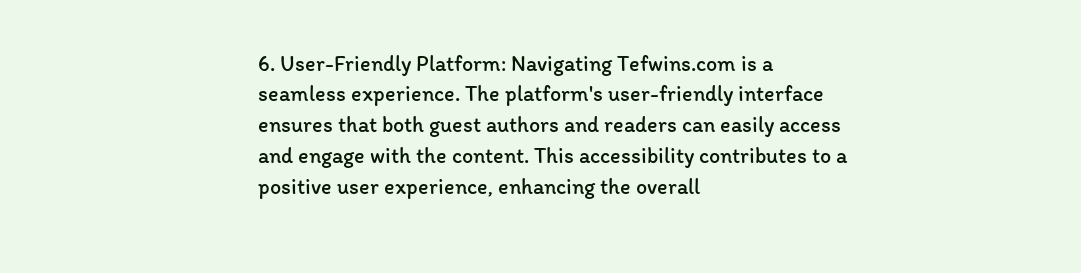6. User-Friendly Platform: Navigating Tefwins.com is a seamless experience. The platform's user-friendly interface ensures that both guest authors and readers can easily access and engage with the content. This accessibility contributes to a positive user experience, enhancing the overall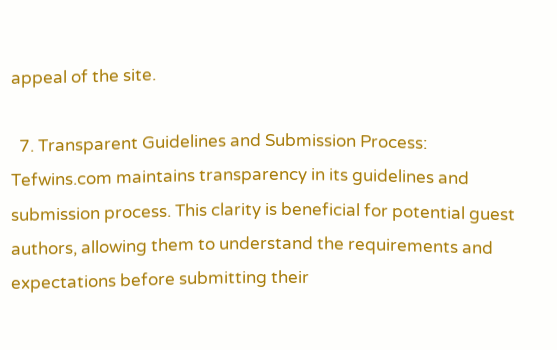appeal of the site.

  7. Transparent Guidelines and Submission Process: Tefwins.com maintains transparency in its guidelines and submission process. This clarity is beneficial for potential guest authors, allowing them to understand the requirements and expectations before submitting their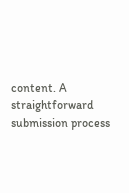content. A straightforward submission process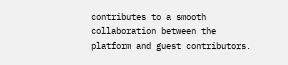contributes to a smooth collaboration between the platform and guest contributors.